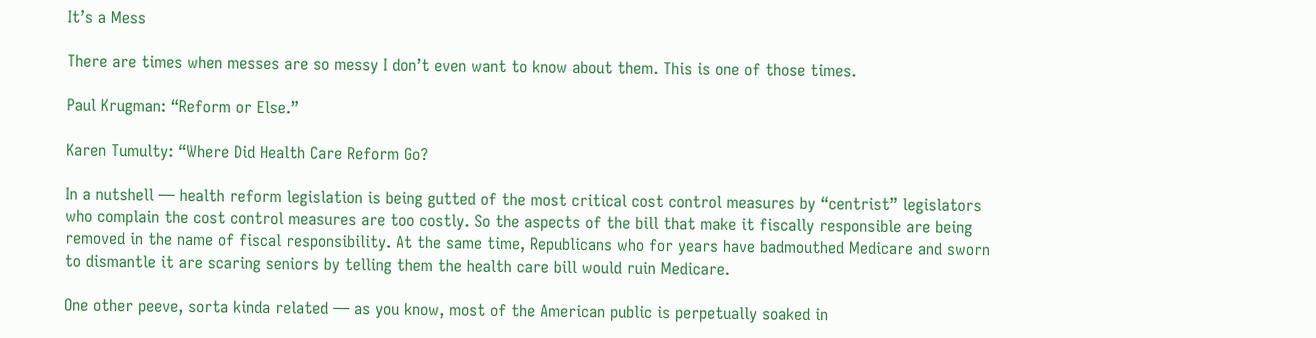It’s a Mess

There are times when messes are so messy I don’t even want to know about them. This is one of those times.

Paul Krugman: “Reform or Else.”

Karen Tumulty: “Where Did Health Care Reform Go?

In a nutshell — health reform legislation is being gutted of the most critical cost control measures by “centrist” legislators who complain the cost control measures are too costly. So the aspects of the bill that make it fiscally responsible are being removed in the name of fiscal responsibility. At the same time, Republicans who for years have badmouthed Medicare and sworn to dismantle it are scaring seniors by telling them the health care bill would ruin Medicare.

One other peeve, sorta kinda related — as you know, most of the American public is perpetually soaked in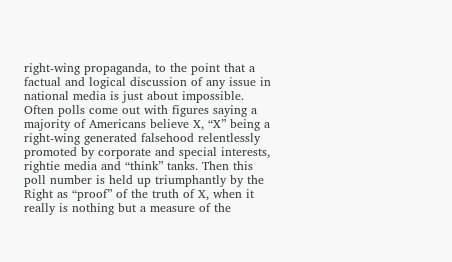right-wing propaganda, to the point that a factual and logical discussion of any issue in national media is just about impossible. Often polls come out with figures saying a majority of Americans believe X, “X” being a right-wing generated falsehood relentlessly promoted by corporate and special interests, rightie media and “think” tanks. Then this poll number is held up triumphantly by the Right as “proof” of the truth of X, when it really is nothing but a measure of the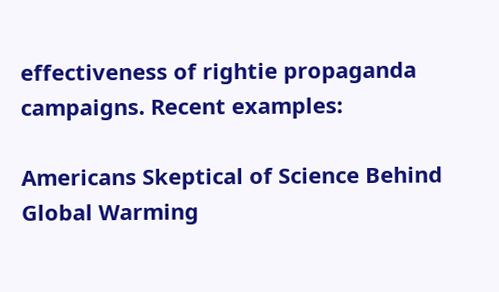effectiveness of rightie propaganda campaigns. Recent examples:

Americans Skeptical of Science Behind Global Warming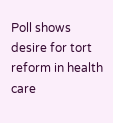Poll shows desire for tort reform in health care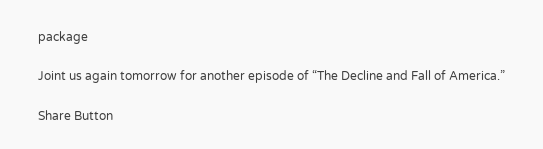package

Joint us again tomorrow for another episode of “The Decline and Fall of America.”

Share Button